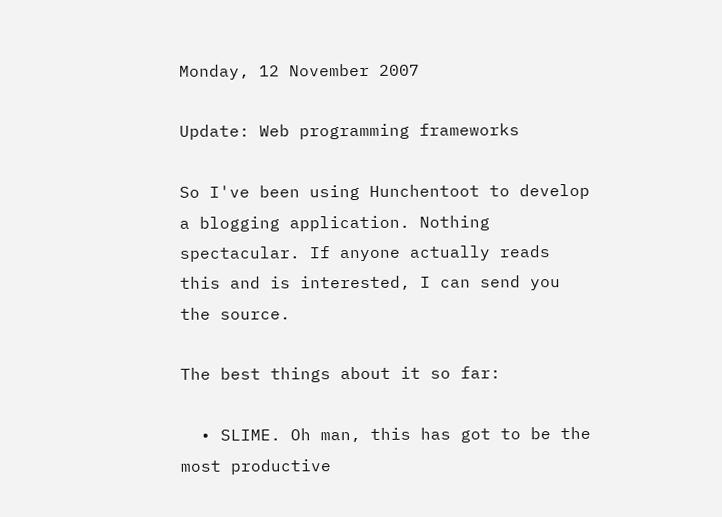Monday, 12 November 2007

Update: Web programming frameworks

So I've been using Hunchentoot to develop a blogging application. Nothing spectacular. If anyone actually reads this and is interested, I can send you the source.

The best things about it so far:

  • SLIME. Oh man, this has got to be the most productive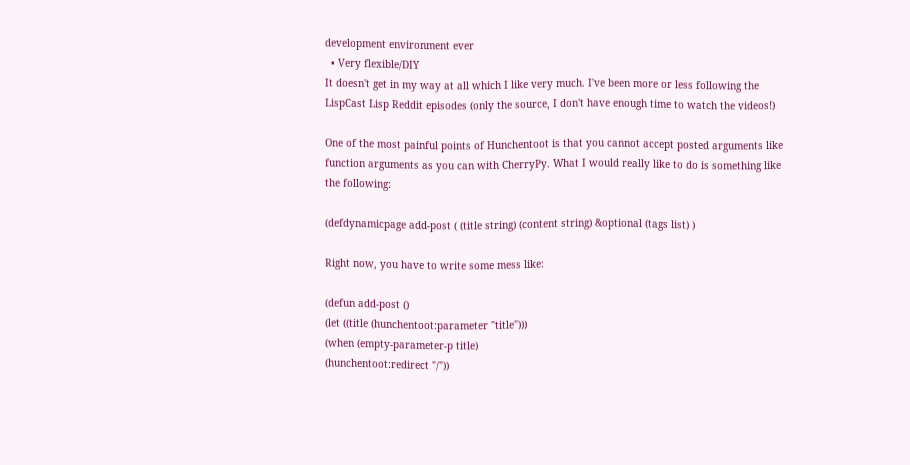development environment ever
  • Very flexible/DIY
It doesn't get in my way at all which I like very much. I've been more or less following the LispCast Lisp Reddit episodes (only the source, I don't have enough time to watch the videos!)

One of the most painful points of Hunchentoot is that you cannot accept posted arguments like function arguments as you can with CherryPy. What I would really like to do is something like the following:

(defdynamicpage add-post ( (title string) (content string) &optional (tags list) )

Right now, you have to write some mess like:

(defun add-post ()
(let ((title (hunchentoot:parameter "title")))
(when (empty-parameter-p title)
(hunchentoot:redirect "/"))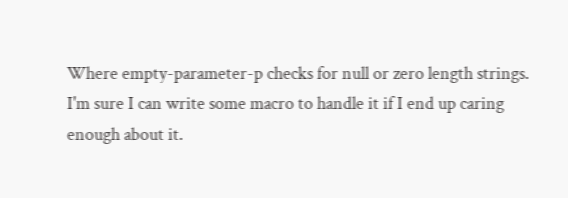Where empty-parameter-p checks for null or zero length strings. I'm sure I can write some macro to handle it if I end up caring enough about it.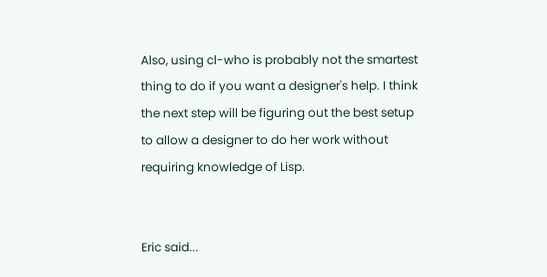Also, using cl-who is probably not the smartest thing to do if you want a designer's help. I think the next step will be figuring out the best setup to allow a designer to do her work without requiring knowledge of Lisp.


Eric said...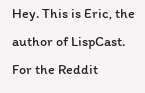Hey. This is Eric, the author of LispCast. For the Reddit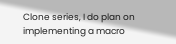Clone series, I do plan on implementing a macro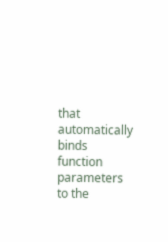that automatically binds function parameters to the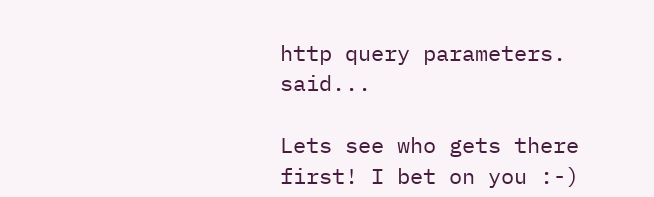http query parameters. said...

Lets see who gets there first! I bet on you :-)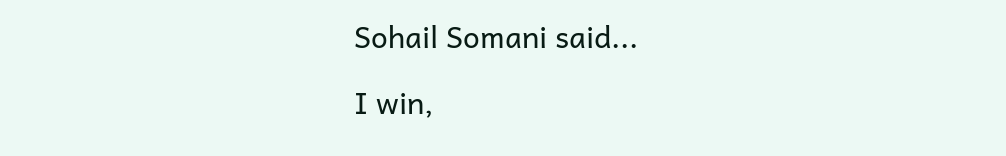Sohail Somani said...

I win,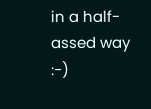in a half-assed way :-)